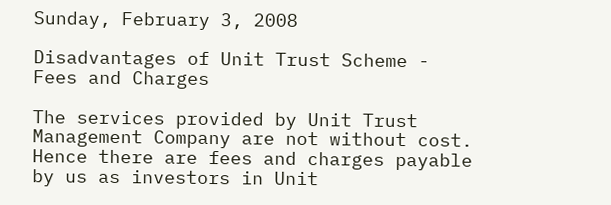Sunday, February 3, 2008

Disadvantages of Unit Trust Scheme - Fees and Charges

The services provided by Unit Trust Management Company are not without cost. Hence there are fees and charges payable by us as investors in Unit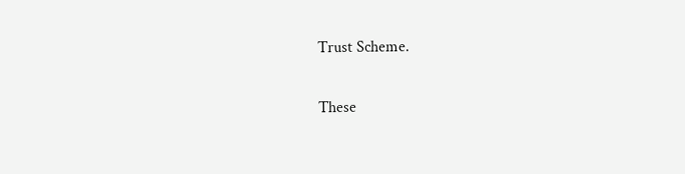Trust Scheme.

These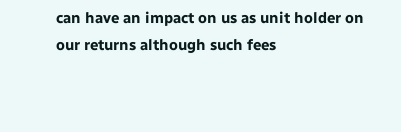can have an impact on us as unit holder on our returns although such fees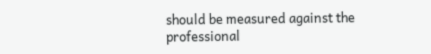should be measured against the professional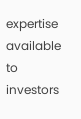expertise available to investors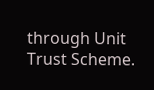through Unit Trust Scheme.